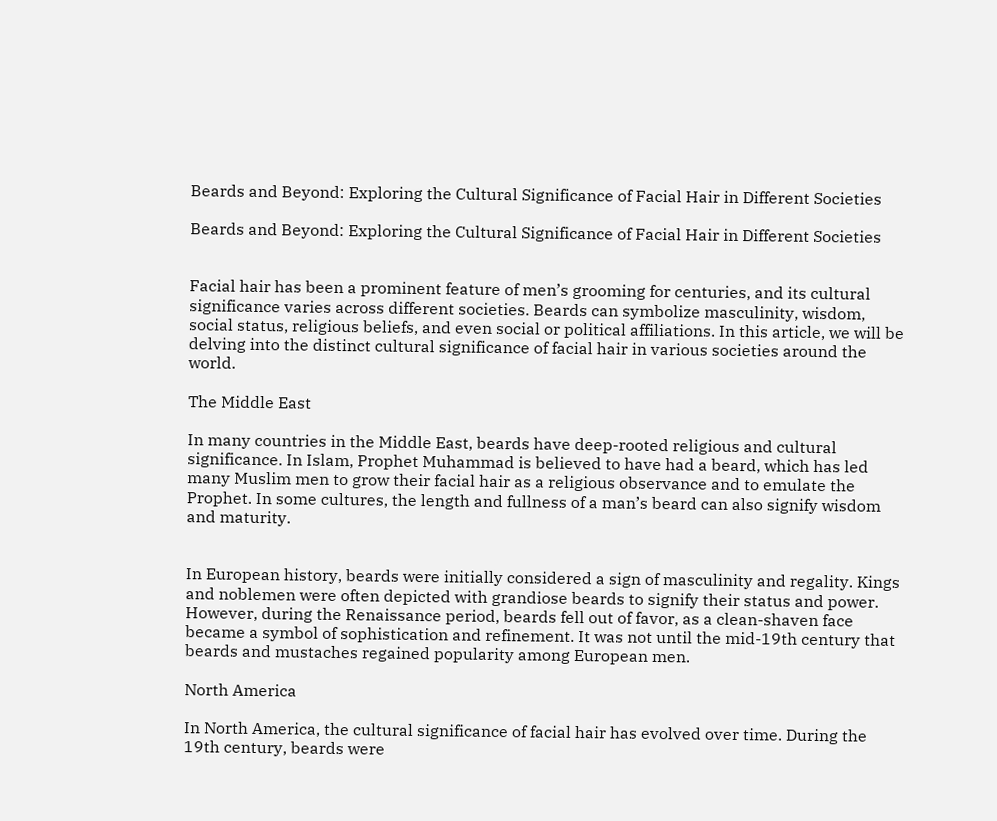Beards and Beyond: Exploring the Cultural Significance of Facial Hair in Different Societies

Beards and Beyond: Exploring the Cultural Significance of Facial Hair in Different Societies


Facial hair has been a prominent feature of men’s grooming for centuries, and its cultural significance varies across different societies. Beards can symbolize masculinity, wisdom, social status, religious beliefs, and even social or political affiliations. In this article, we will be delving into the distinct cultural significance of facial hair in various societies around the world.

The Middle East

In many countries in the Middle East, beards have deep-rooted religious and cultural significance. In Islam, Prophet Muhammad is believed to have had a beard, which has led many Muslim men to grow their facial hair as a religious observance and to emulate the Prophet. In some cultures, the length and fullness of a man’s beard can also signify wisdom and maturity.


In European history, beards were initially considered a sign of masculinity and regality. Kings and noblemen were often depicted with grandiose beards to signify their status and power. However, during the Renaissance period, beards fell out of favor, as a clean-shaven face became a symbol of sophistication and refinement. It was not until the mid-19th century that beards and mustaches regained popularity among European men.

North America

In North America, the cultural significance of facial hair has evolved over time. During the 19th century, beards were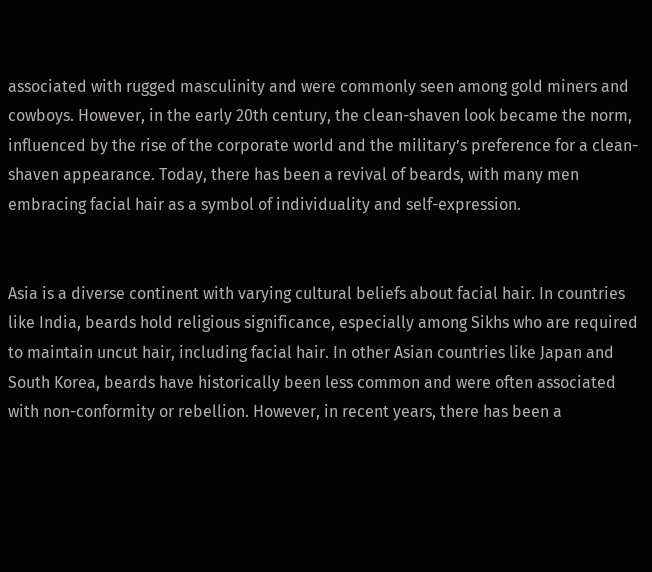associated with rugged masculinity and were commonly seen among gold miners and cowboys. However, in the early 20th century, the clean-shaven look became the norm, influenced by the rise of the corporate world and the military’s preference for a clean-shaven appearance. Today, there has been a revival of beards, with many men embracing facial hair as a symbol of individuality and self-expression.


Asia is a diverse continent with varying cultural beliefs about facial hair. In countries like India, beards hold religious significance, especially among Sikhs who are required to maintain uncut hair, including facial hair. In other Asian countries like Japan and South Korea, beards have historically been less common and were often associated with non-conformity or rebellion. However, in recent years, there has been a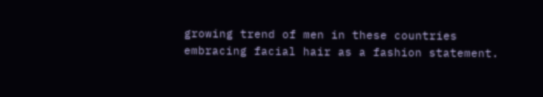growing trend of men in these countries embracing facial hair as a fashion statement.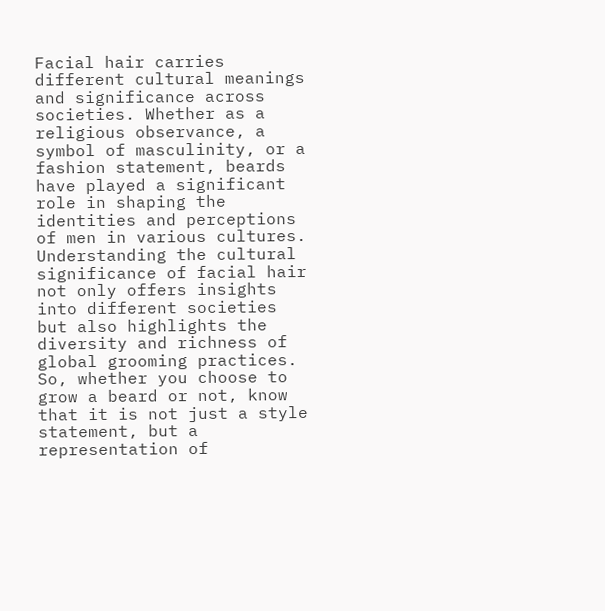Facial hair carries different cultural meanings and significance across societies. Whether as a religious observance, a symbol of masculinity, or a fashion statement, beards have played a significant role in shaping the identities and perceptions of men in various cultures. Understanding the cultural significance of facial hair not only offers insights into different societies but also highlights the diversity and richness of global grooming practices. So, whether you choose to grow a beard or not, know that it is not just a style statement, but a representation of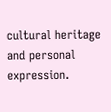cultural heritage and personal expression.